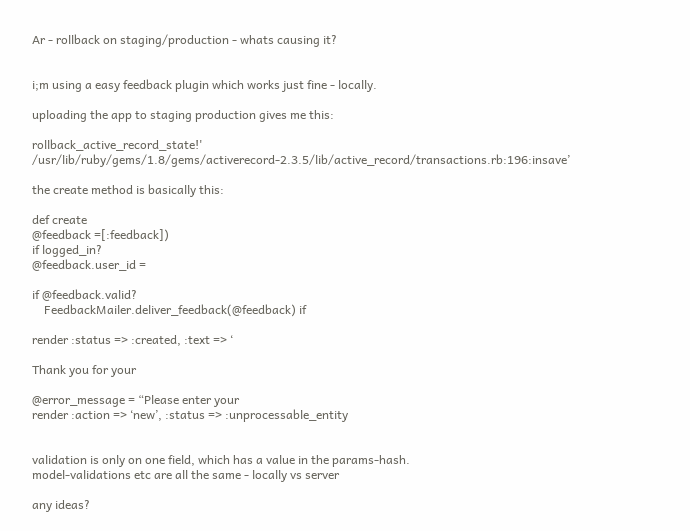Ar - rollback on staging/production - whats causing it?


i;m using a easy feedback plugin which works just fine - locally.

uploading the app to staging production gives me this:

rollback_active_record_state!' /usr/lib/ruby/gems/1.8/gems/activerecord-2.3.5/lib/active_record/transactions.rb:196:insave’

the create method is basically this:

def create
@feedback =[:feedback])
if logged_in?
@feedback.user_id =

if @feedback.valid?
    FeedbackMailer.deliver_feedback(@feedback) if

render :status => :created, :text => ‘

Thank you for your

@error_message = “Please enter your
render :action => ‘new’, :status => :unprocessable_entity


validation is only on one field, which has a value in the params-hash.
model-validations etc are all the same - locally vs server

any ideas?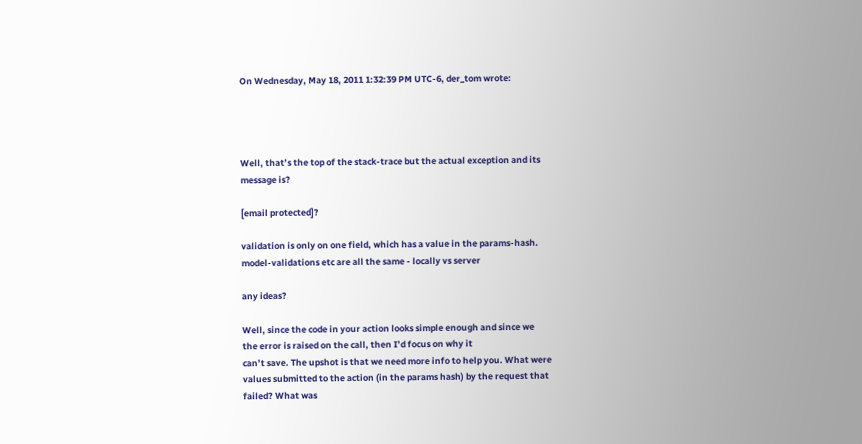On Wednesday, May 18, 2011 1:32:39 PM UTC-6, der_tom wrote:




Well, that’s the top of the stack-trace but the actual exception and its
message is?

[email protected]?

validation is only on one field, which has a value in the params-hash.
model-validations etc are all the same - locally vs server

any ideas?

Well, since the code in your action looks simple enough and since we
the error is raised on the call, then I’d focus on why it
can’t save. The upshot is that we need more info to help you. What were
values submitted to the action (in the params hash) by the request that
failed? What was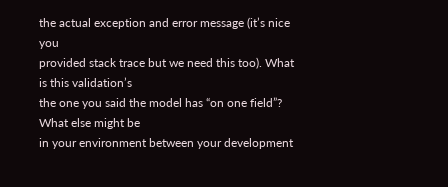the actual exception and error message (it’s nice you
provided stack trace but we need this too). What is this validation’s
the one you said the model has “on one field”? What else might be
in your environment between your development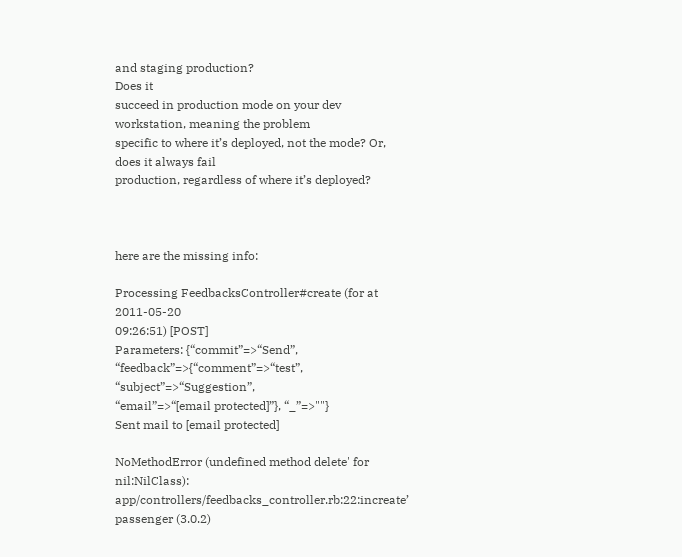and staging production?
Does it
succeed in production mode on your dev workstation, meaning the problem
specific to where it’s deployed, not the mode? Or, does it always fail
production, regardless of where it’s deployed?



here are the missing info:

Processing FeedbacksController#create (for at 2011-05-20
09:26:51) [POST]
Parameters: {“commit”=>“Send”,
“feedback”=>{“comment”=>“test”, “subject”=>“Suggestion”,
“email”=>“[email protected]”}, “_”=>""}
Sent mail to [email protected]

NoMethodError (undefined method delete' for nil:NilClass): app/controllers/feedbacks_controller.rb:22:increate’
passenger (3.0.2)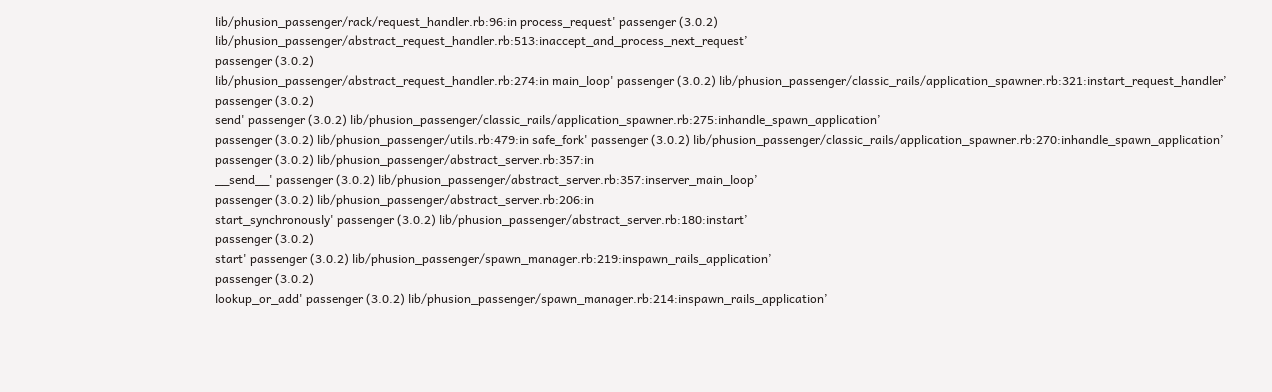lib/phusion_passenger/rack/request_handler.rb:96:in process_request' passenger (3.0.2) lib/phusion_passenger/abstract_request_handler.rb:513:inaccept_and_process_next_request’
passenger (3.0.2)
lib/phusion_passenger/abstract_request_handler.rb:274:in main_loop' passenger (3.0.2) lib/phusion_passenger/classic_rails/application_spawner.rb:321:instart_request_handler’
passenger (3.0.2)
send' passenger (3.0.2) lib/phusion_passenger/classic_rails/application_spawner.rb:275:inhandle_spawn_application’
passenger (3.0.2) lib/phusion_passenger/utils.rb:479:in safe_fork' passenger (3.0.2) lib/phusion_passenger/classic_rails/application_spawner.rb:270:inhandle_spawn_application’
passenger (3.0.2) lib/phusion_passenger/abstract_server.rb:357:in
__send__' passenger (3.0.2) lib/phusion_passenger/abstract_server.rb:357:inserver_main_loop’
passenger (3.0.2) lib/phusion_passenger/abstract_server.rb:206:in
start_synchronously' passenger (3.0.2) lib/phusion_passenger/abstract_server.rb:180:instart’
passenger (3.0.2)
start' passenger (3.0.2) lib/phusion_passenger/spawn_manager.rb:219:inspawn_rails_application’
passenger (3.0.2)
lookup_or_add' passenger (3.0.2) lib/phusion_passenger/spawn_manager.rb:214:inspawn_rails_application’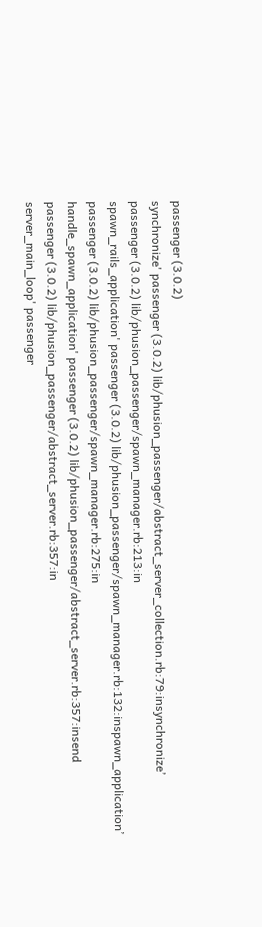passenger (3.0.2)
synchronize' passenger (3.0.2) lib/phusion_passenger/abstract_server_collection.rb:79:insynchronize’
passenger (3.0.2) lib/phusion_passenger/spawn_manager.rb:213:in
spawn_rails_application' passenger (3.0.2) lib/phusion_passenger/spawn_manager.rb:132:inspawn_application’
passenger (3.0.2) lib/phusion_passenger/spawn_manager.rb:275:in
handle_spawn_application' passenger (3.0.2) lib/phusion_passenger/abstract_server.rb:357:insend
passenger (3.0.2) lib/phusion_passenger/abstract_server.rb:357:in
server_main_loop' passenger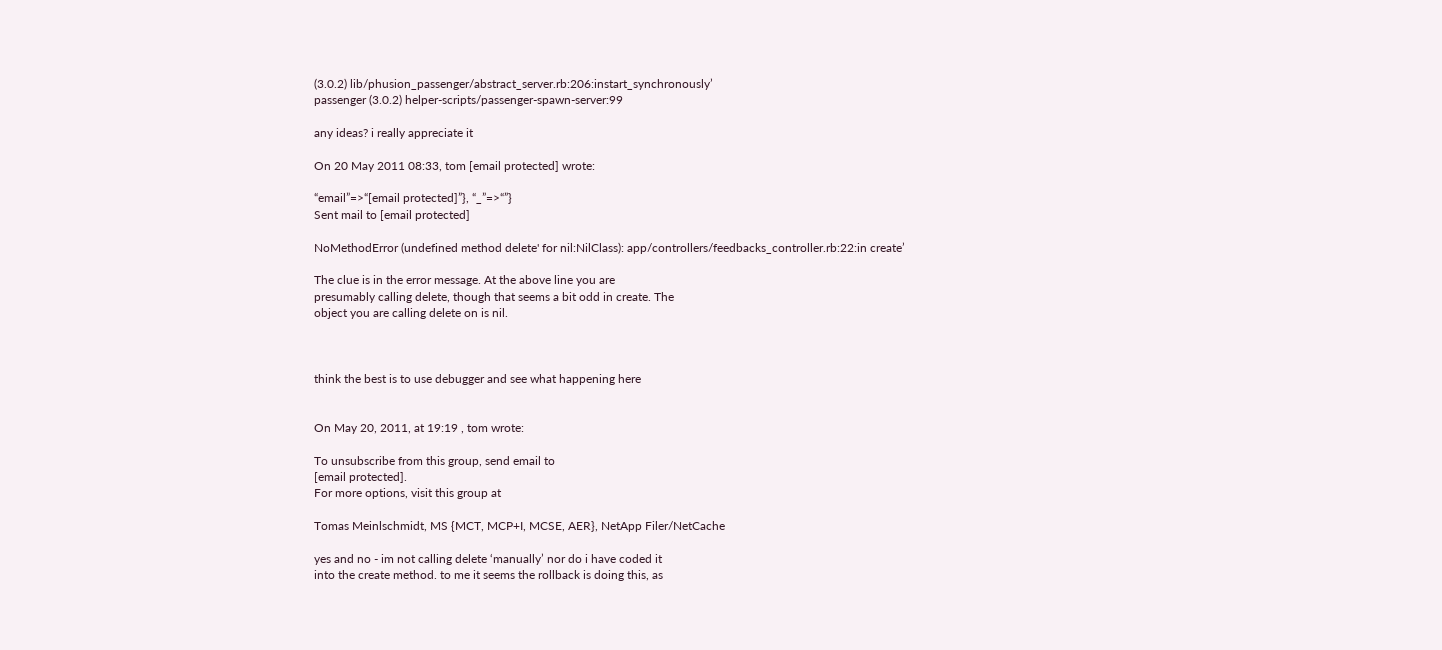(3.0.2) lib/phusion_passenger/abstract_server.rb:206:instart_synchronously’
passenger (3.0.2) helper-scripts/passenger-spawn-server:99

any ideas? i really appreciate it

On 20 May 2011 08:33, tom [email protected] wrote:

“email”=>“[email protected]”}, “_”=>“”}
Sent mail to [email protected]

NoMethodError (undefined method delete' for nil:NilClass): app/controllers/feedbacks_controller.rb:22:in create’

The clue is in the error message. At the above line you are
presumably calling delete, though that seems a bit odd in create. The
object you are calling delete on is nil.



think the best is to use debugger and see what happening here


On May 20, 2011, at 19:19 , tom wrote:

To unsubscribe from this group, send email to
[email protected].
For more options, visit this group at

Tomas Meinlschmidt, MS {MCT, MCP+I, MCSE, AER}, NetApp Filer/NetCache

yes and no - im not calling delete ‘manually’ nor do i have coded it
into the create method. to me it seems the rollback is doing this, as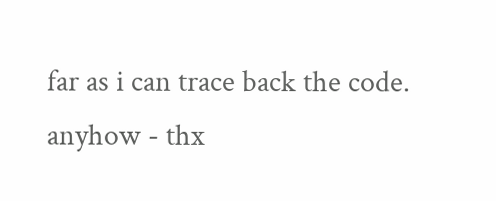far as i can trace back the code.
anyhow - thx